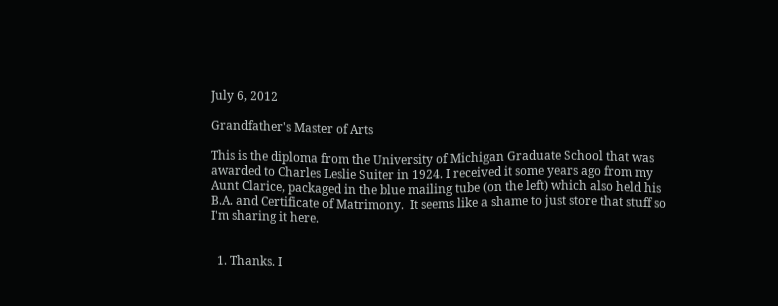July 6, 2012

Grandfather's Master of Arts

This is the diploma from the University of Michigan Graduate School that was awarded to Charles Leslie Suiter in 1924. I received it some years ago from my Aunt Clarice, packaged in the blue mailing tube (on the left) which also held his B.A. and Certificate of Matrimony.  It seems like a shame to just store that stuff so I'm sharing it here.


  1. Thanks. I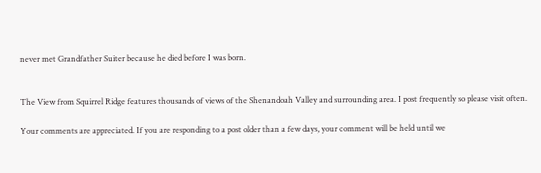never met Grandfather Suiter because he died before I was born.


The View from Squirrel Ridge features thousands of views of the Shenandoah Valley and surrounding area. I post frequently so please visit often.

Your comments are appreciated. If you are responding to a post older than a few days, your comment will be held until we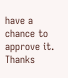have a chance to approve it. Thanks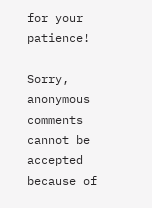for your patience!

Sorry, anonymous comments cannot be accepted because of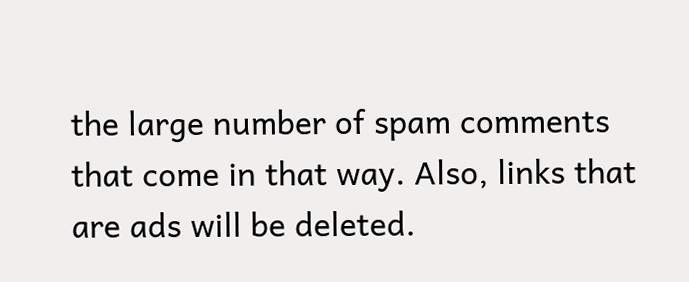the large number of spam comments that come in that way. Also, links that are ads will be deleted.